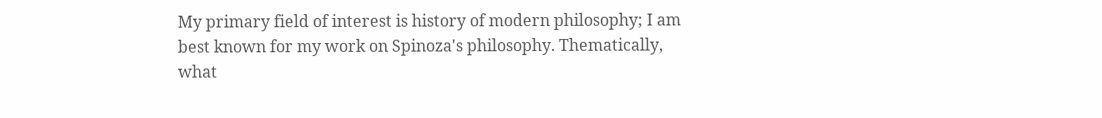My primary field of interest is history of modern philosophy; I am best known for my work on Spinoza's philosophy. Thematically, what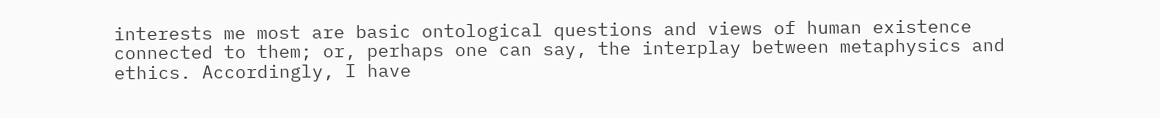interests me most are basic ontological questions and views of human existence connected to them; or, perhaps one can say, the interplay between metaphysics and ethics. Accordingly, I have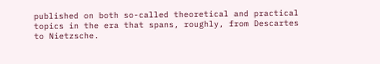published on both so-called theoretical and practical topics in the era that spans, roughly, from Descartes to Nietzsche.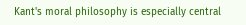Kant's moral philosophy is especially central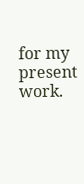for my present work.